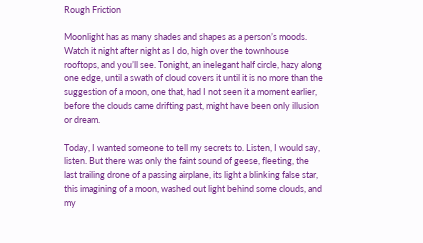Rough Friction

Moonlight has as many shades and shapes as a person’s moods. Watch it night after night as I do, high over the townhouse rooftops, and you’ll see. Tonight, an inelegant half circle, hazy along one edge, until a swath of cloud covers it until it is no more than the suggestion of a moon, one that, had I not seen it a moment earlier, before the clouds came drifting past, might have been only illusion or dream.

Today, I wanted someone to tell my secrets to. Listen, I would say, listen. But there was only the faint sound of geese, fleeting, the last trailing drone of a passing airplane, its light a blinking false star, this imagining of a moon, washed out light behind some clouds, and my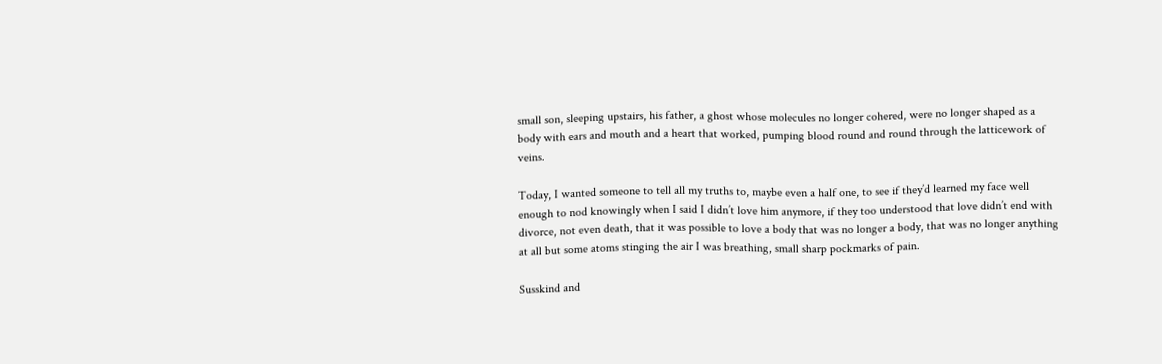small son, sleeping upstairs, his father, a ghost whose molecules no longer cohered, were no longer shaped as a body with ears and mouth and a heart that worked, pumping blood round and round through the latticework of veins.

Today, I wanted someone to tell all my truths to, maybe even a half one, to see if they’d learned my face well enough to nod knowingly when I said I didn’t love him anymore, if they too understood that love didn’t end with divorce, not even death, that it was possible to love a body that was no longer a body, that was no longer anything at all but some atoms stinging the air I was breathing, small sharp pockmarks of pain.

Susskind and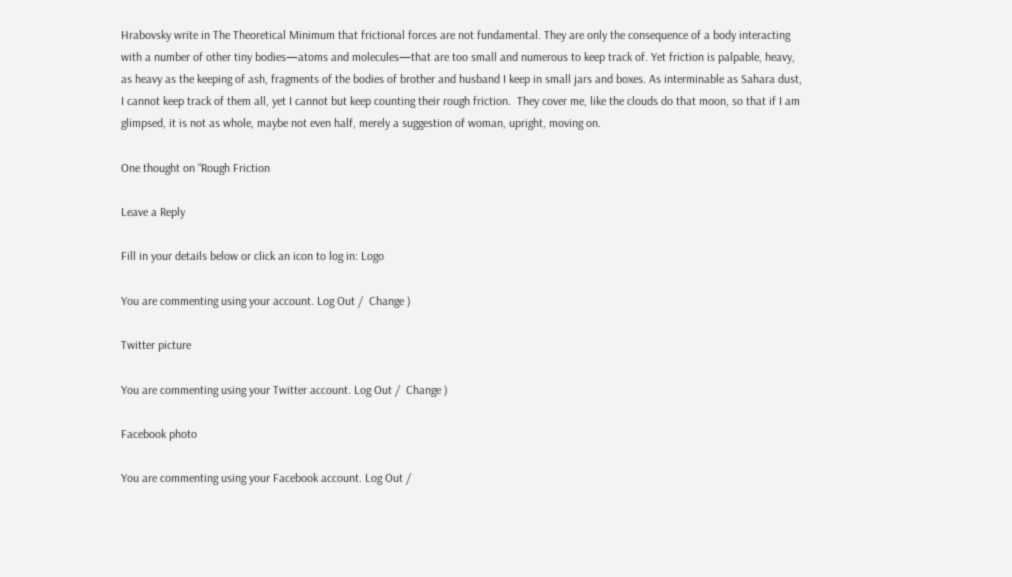Hrabovsky write in The Theoretical Minimum that frictional forces are not fundamental. They are only the consequence of a body interacting with a number of other tiny bodies—atoms and molecules—that are too small and numerous to keep track of. Yet friction is palpable, heavy, as heavy as the keeping of ash, fragments of the bodies of brother and husband I keep in small jars and boxes. As interminable as Sahara dust, I cannot keep track of them all, yet I cannot but keep counting their rough friction.  They cover me, like the clouds do that moon, so that if I am glimpsed, it is not as whole, maybe not even half, merely a suggestion of woman, upright, moving on.

One thought on “Rough Friction

Leave a Reply

Fill in your details below or click an icon to log in: Logo

You are commenting using your account. Log Out /  Change )

Twitter picture

You are commenting using your Twitter account. Log Out /  Change )

Facebook photo

You are commenting using your Facebook account. Log Out /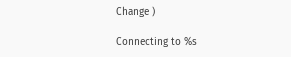Change )

Connecting to %s